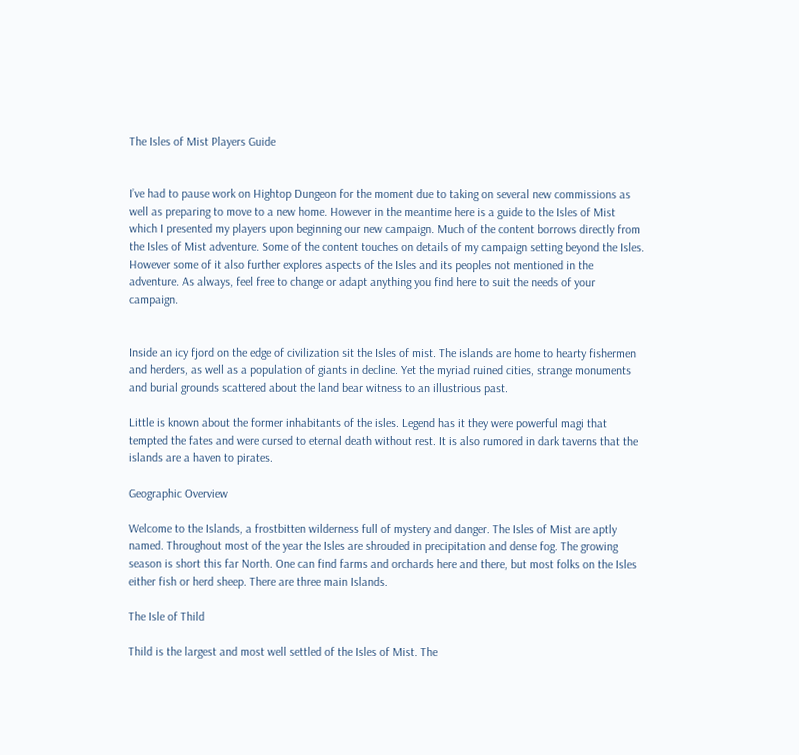The Isles of Mist Players Guide


I’ve had to pause work on Hightop Dungeon for the moment due to taking on several new commissions as well as preparing to move to a new home. However in the meantime here is a guide to the Isles of Mist which I presented my players upon beginning our new campaign. Much of the content borrows directly from the Isles of Mist adventure. Some of the content touches on details of my campaign setting beyond the Isles. However some of it also further explores aspects of the Isles and its peoples not mentioned in the adventure. As always, feel free to change or adapt anything you find here to suit the needs of your campaign.


Inside an icy fjord on the edge of civilization sit the Isles of mist. The islands are home to hearty fishermen and herders, as well as a population of giants in decline. Yet the myriad ruined cities, strange monuments and burial grounds scattered about the land bear witness to an illustrious past.

Little is known about the former inhabitants of the isles. Legend has it they were powerful magi that tempted the fates and were cursed to eternal death without rest. It is also rumored in dark taverns that the islands are a haven to pirates.

Geographic Overview

Welcome to the Islands, a frostbitten wilderness full of mystery and danger. The Isles of Mist are aptly named. Throughout most of the year the Isles are shrouded in precipitation and dense fog. The growing season is short this far North. One can find farms and orchards here and there, but most folks on the Isles either fish or herd sheep. There are three main Islands.

The Isle of Thild

Thild is the largest and most well settled of the Isles of Mist. The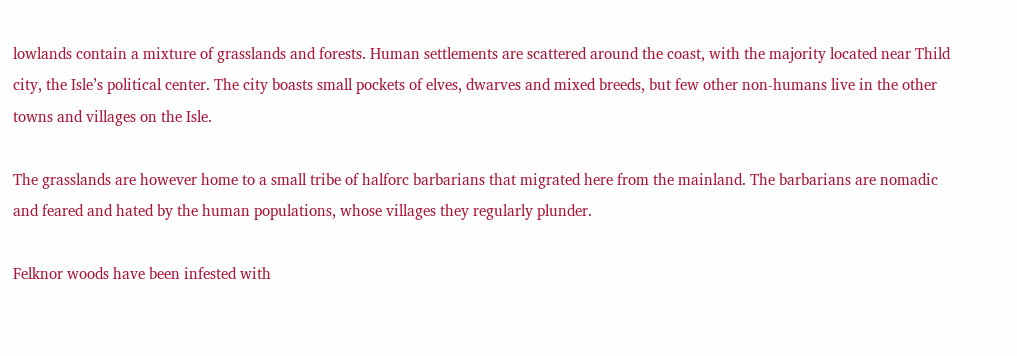lowlands contain a mixture of grasslands and forests. Human settlements are scattered around the coast, with the majority located near Thild city, the Isle’s political center. The city boasts small pockets of elves, dwarves and mixed breeds, but few other non-humans live in the other towns and villages on the Isle.

The grasslands are however home to a small tribe of halforc barbarians that migrated here from the mainland. The barbarians are nomadic and feared and hated by the human populations, whose villages they regularly plunder.

Felknor woods have been infested with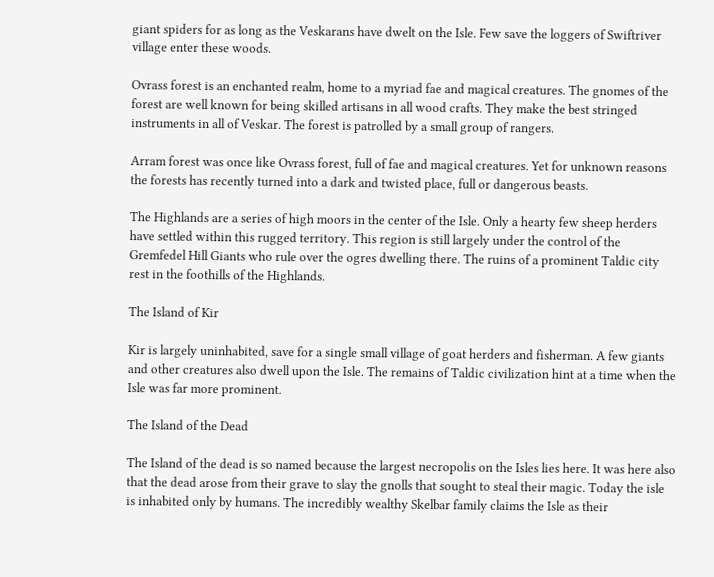giant spiders for as long as the Veskarans have dwelt on the Isle. Few save the loggers of Swiftriver village enter these woods.

Ovrass forest is an enchanted realm, home to a myriad fae and magical creatures. The gnomes of the forest are well known for being skilled artisans in all wood crafts. They make the best stringed instruments in all of Veskar. The forest is patrolled by a small group of rangers.

Arram forest was once like Ovrass forest, full of fae and magical creatures. Yet for unknown reasons the forests has recently turned into a dark and twisted place, full or dangerous beasts.

The Highlands are a series of high moors in the center of the Isle. Only a hearty few sheep herders have settled within this rugged territory. This region is still largely under the control of the Gremfedel Hill Giants who rule over the ogres dwelling there. The ruins of a prominent Taldic city rest in the foothills of the Highlands.

The Island of Kir

Kir is largely uninhabited, save for a single small village of goat herders and fisherman. A few giants and other creatures also dwell upon the Isle. The remains of Taldic civilization hint at a time when the Isle was far more prominent.

The Island of the Dead

The Island of the dead is so named because the largest necropolis on the Isles lies here. It was here also that the dead arose from their grave to slay the gnolls that sought to steal their magic. Today the isle is inhabited only by humans. The incredibly wealthy Skelbar family claims the Isle as their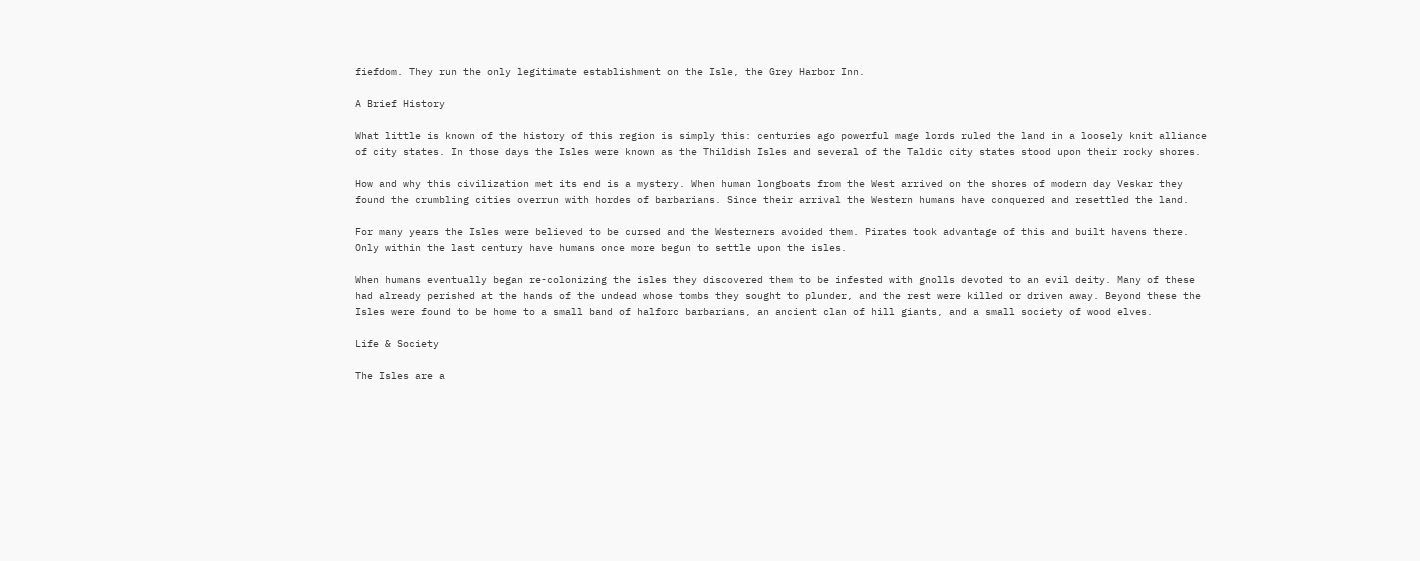fiefdom. They run the only legitimate establishment on the Isle, the Grey Harbor Inn.

A Brief History

What little is known of the history of this region is simply this: centuries ago powerful mage lords ruled the land in a loosely knit alliance of city states. In those days the Isles were known as the Thildish Isles and several of the Taldic city states stood upon their rocky shores.

How and why this civilization met its end is a mystery. When human longboats from the West arrived on the shores of modern day Veskar they found the crumbling cities overrun with hordes of barbarians. Since their arrival the Western humans have conquered and resettled the land.

For many years the Isles were believed to be cursed and the Westerners avoided them. Pirates took advantage of this and built havens there. Only within the last century have humans once more begun to settle upon the isles.

When humans eventually began re-colonizing the isles they discovered them to be infested with gnolls devoted to an evil deity. Many of these had already perished at the hands of the undead whose tombs they sought to plunder, and the rest were killed or driven away. Beyond these the Isles were found to be home to a small band of halforc barbarians, an ancient clan of hill giants, and a small society of wood elves.

Life & Society

The Isles are a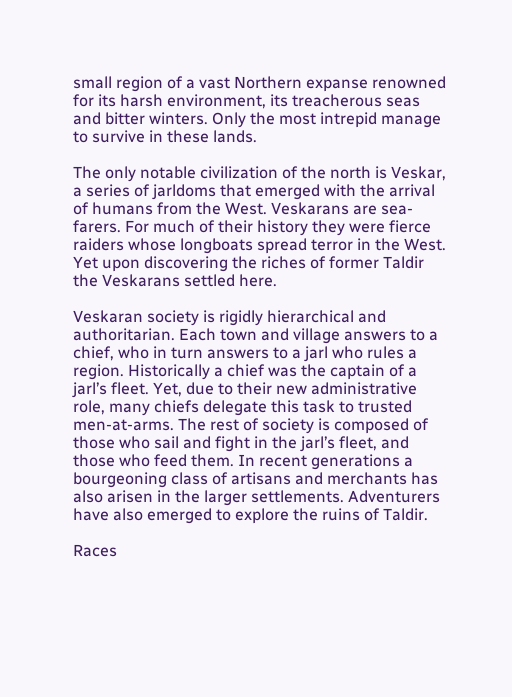small region of a vast Northern expanse renowned for its harsh environment, its treacherous seas and bitter winters. Only the most intrepid manage to survive in these lands.

The only notable civilization of the north is Veskar, a series of jarldoms that emerged with the arrival of humans from the West. Veskarans are sea-farers. For much of their history they were fierce raiders whose longboats spread terror in the West. Yet upon discovering the riches of former Taldir the Veskarans settled here.

Veskaran society is rigidly hierarchical and authoritarian. Each town and village answers to a chief, who in turn answers to a jarl who rules a region. Historically a chief was the captain of a jarl’s fleet. Yet, due to their new administrative role, many chiefs delegate this task to trusted men-at-arms. The rest of society is composed of those who sail and fight in the jarl’s fleet, and those who feed them. In recent generations a bourgeoning class of artisans and merchants has also arisen in the larger settlements. Adventurers have also emerged to explore the ruins of Taldir.

Races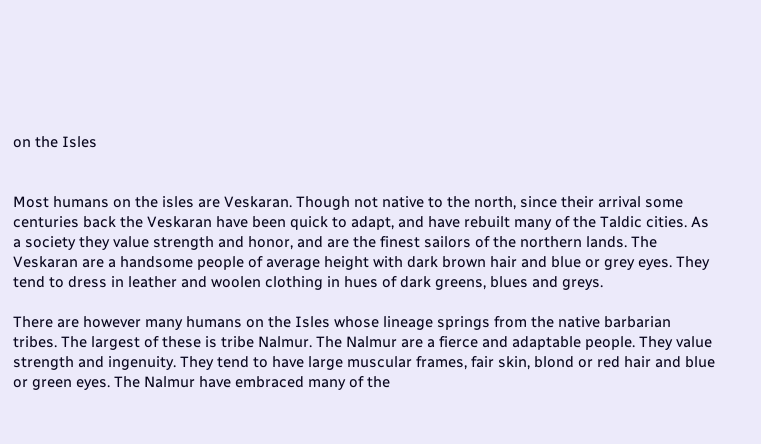on the Isles


Most humans on the isles are Veskaran. Though not native to the north, since their arrival some centuries back the Veskaran have been quick to adapt, and have rebuilt many of the Taldic cities. As a society they value strength and honor, and are the finest sailors of the northern lands. The Veskaran are a handsome people of average height with dark brown hair and blue or grey eyes. They tend to dress in leather and woolen clothing in hues of dark greens, blues and greys.

There are however many humans on the Isles whose lineage springs from the native barbarian tribes. The largest of these is tribe Nalmur. The Nalmur are a fierce and adaptable people. They value strength and ingenuity. They tend to have large muscular frames, fair skin, blond or red hair and blue or green eyes. The Nalmur have embraced many of the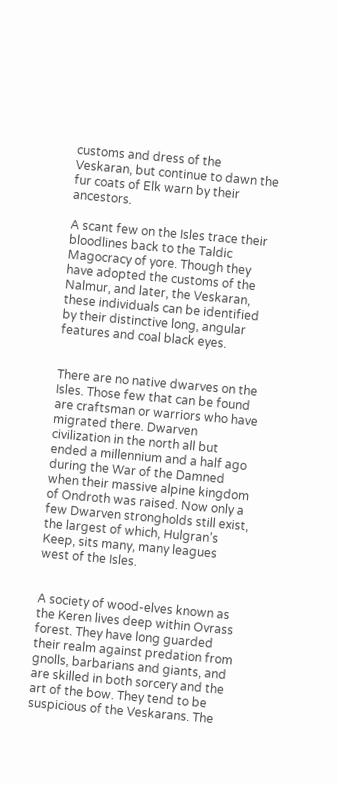customs and dress of the Veskaran, but continue to dawn the fur coats of Elk warn by their ancestors.

A scant few on the Isles trace their bloodlines back to the Taldic Magocracy of yore. Though they have adopted the customs of the Nalmur, and later, the Veskaran, these individuals can be identified by their distinctive long, angular features and coal black eyes.


There are no native dwarves on the Isles. Those few that can be found are craftsman or warriors who have migrated there. Dwarven civilization in the north all but ended a millennium and a half ago during the War of the Damned when their massive alpine kingdom of Ondroth was raised. Now only a few Dwarven strongholds still exist, the largest of which, Hulgran’s Keep, sits many, many leagues west of the Isles.


A society of wood-elves known as the Keren lives deep within Ovrass forest. They have long guarded their realm against predation from gnolls, barbarians and giants, and are skilled in both sorcery and the art of the bow. They tend to be suspicious of the Veskarans. The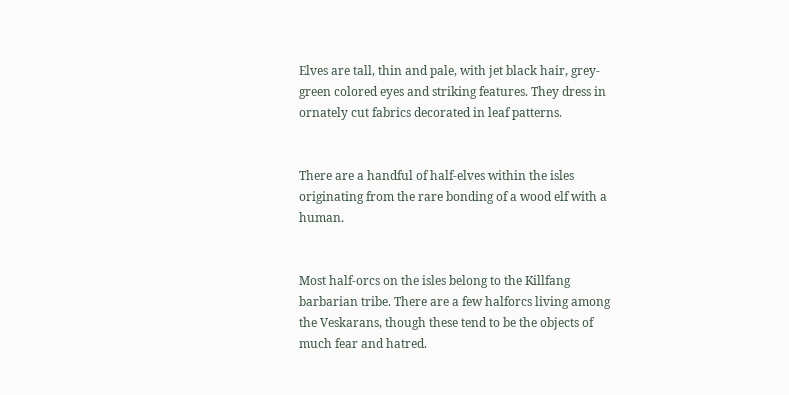Elves are tall, thin and pale, with jet black hair, grey-green colored eyes and striking features. They dress in ornately cut fabrics decorated in leaf patterns.


There are a handful of half-elves within the isles originating from the rare bonding of a wood elf with a human.


Most half-orcs on the isles belong to the Killfang barbarian tribe. There are a few halforcs living among the Veskarans, though these tend to be the objects of much fear and hatred.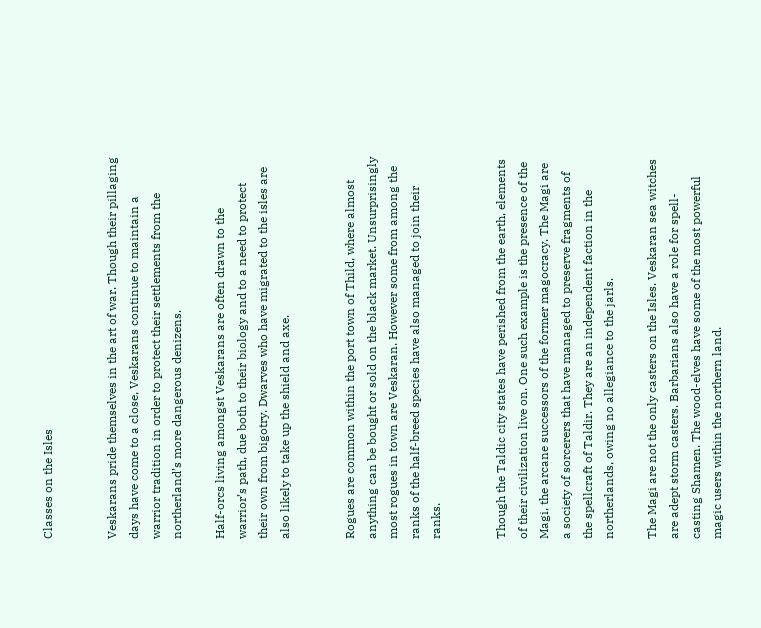Classes on the Isles


Veskarans pride themselves in the art of war. Though their pillaging days have come to a close, Veskarans continue to maintain a warrior tradition in order to protect their settlements from the northerland’s more dangerous denizens.

Half-orcs living amongst Veskarans are often drawn to the warrior’s path, due both to their biology and to a need to protect their own from bigotry. Dwarves who have migrated to the isles are also likely to take up the shield and axe.


Rogues are common within the port town of Thild, where almost anything can be bought or sold on the black market. Unsurprisingly most rogues in town are Veskaran. However some from among the ranks of the half-breed species have also managed to join their ranks.


Though the Taldic city states have perished from the earth, elements of their civilization live on. One such example is the presence of the Magi, the arcane successors of the former magocracy. The Magi are a society of sorcerers that have managed to preserve fragments of the spellcraft of Taldir. They are an independent faction in the northerlands, owing no allegiance to the jarls.

The Magi are not the only casters on the Isles. Veskaran sea witches are adept storm casters. Barbarians also have a role for spell-casting Shamen. The wood-elves have some of the most powerful magic users within the northern land.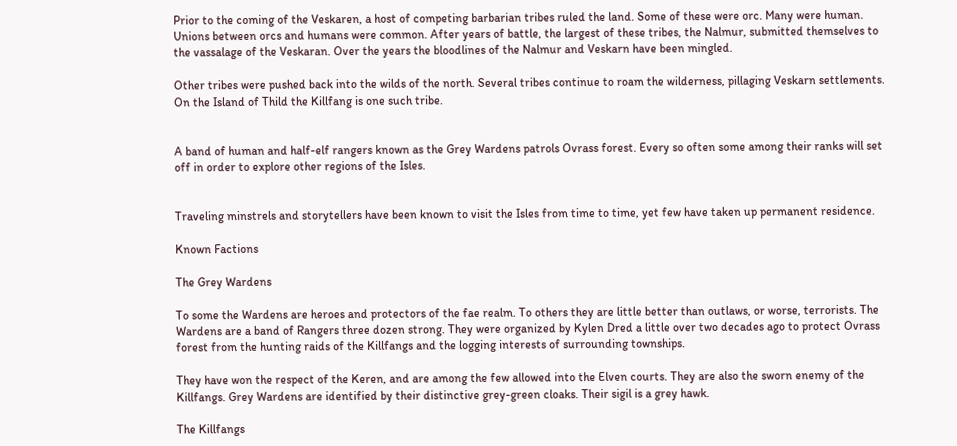Prior to the coming of the Veskaren, a host of competing barbarian tribes ruled the land. Some of these were orc. Many were human. Unions between orcs and humans were common. After years of battle, the largest of these tribes, the Nalmur, submitted themselves to the vassalage of the Veskaran. Over the years the bloodlines of the Nalmur and Veskarn have been mingled.

Other tribes were pushed back into the wilds of the north. Several tribes continue to roam the wilderness, pillaging Veskarn settlements. On the Island of Thild the Killfang is one such tribe.


A band of human and half-elf rangers known as the Grey Wardens patrols Ovrass forest. Every so often some among their ranks will set off in order to explore other regions of the Isles.


Traveling minstrels and storytellers have been known to visit the Isles from time to time, yet few have taken up permanent residence.

Known Factions

The Grey Wardens

To some the Wardens are heroes and protectors of the fae realm. To others they are little better than outlaws, or worse, terrorists. The Wardens are a band of Rangers three dozen strong. They were organized by Kylen Dred a little over two decades ago to protect Ovrass forest from the hunting raids of the Killfangs and the logging interests of surrounding townships.

They have won the respect of the Keren, and are among the few allowed into the Elven courts. They are also the sworn enemy of the Killfangs. Grey Wardens are identified by their distinctive grey-green cloaks. Their sigil is a grey hawk.

The Killfangs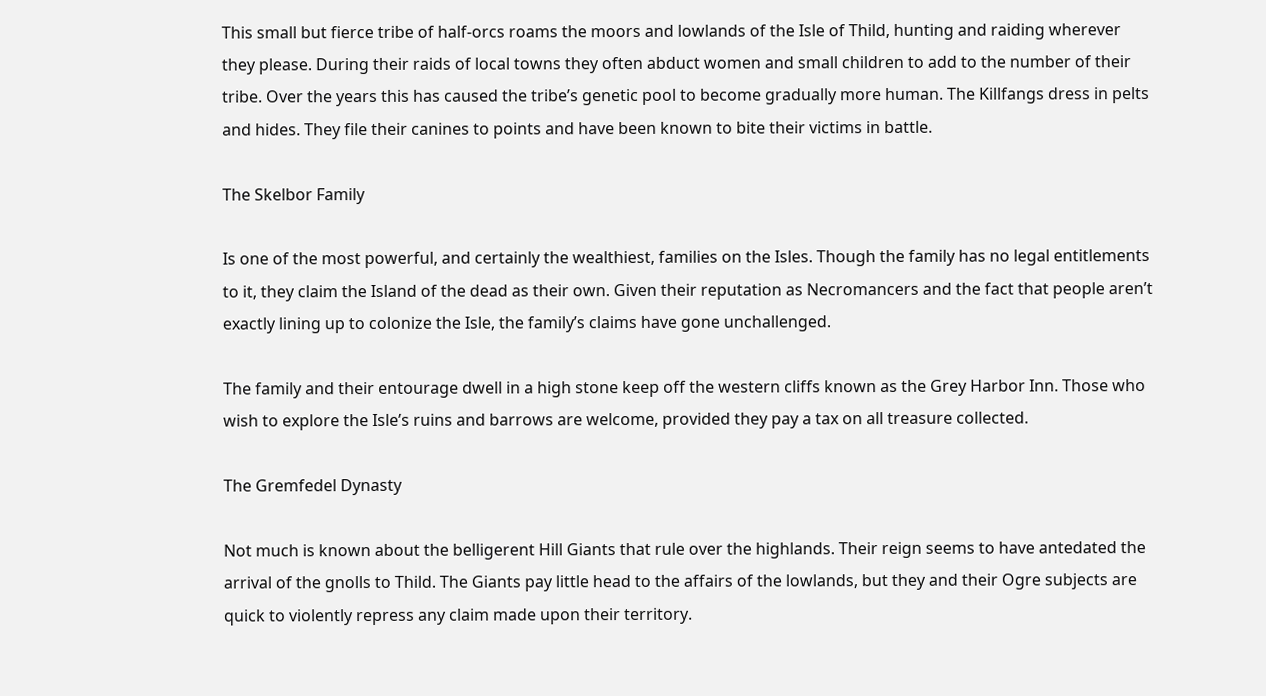This small but fierce tribe of half-orcs roams the moors and lowlands of the Isle of Thild, hunting and raiding wherever they please. During their raids of local towns they often abduct women and small children to add to the number of their tribe. Over the years this has caused the tribe’s genetic pool to become gradually more human. The Killfangs dress in pelts and hides. They file their canines to points and have been known to bite their victims in battle.

The Skelbor Family

Is one of the most powerful, and certainly the wealthiest, families on the Isles. Though the family has no legal entitlements to it, they claim the Island of the dead as their own. Given their reputation as Necromancers and the fact that people aren’t exactly lining up to colonize the Isle, the family’s claims have gone unchallenged.

The family and their entourage dwell in a high stone keep off the western cliffs known as the Grey Harbor Inn. Those who wish to explore the Isle’s ruins and barrows are welcome, provided they pay a tax on all treasure collected.

The Gremfedel Dynasty

Not much is known about the belligerent Hill Giants that rule over the highlands. Their reign seems to have antedated the arrival of the gnolls to Thild. The Giants pay little head to the affairs of the lowlands, but they and their Ogre subjects are quick to violently repress any claim made upon their territory.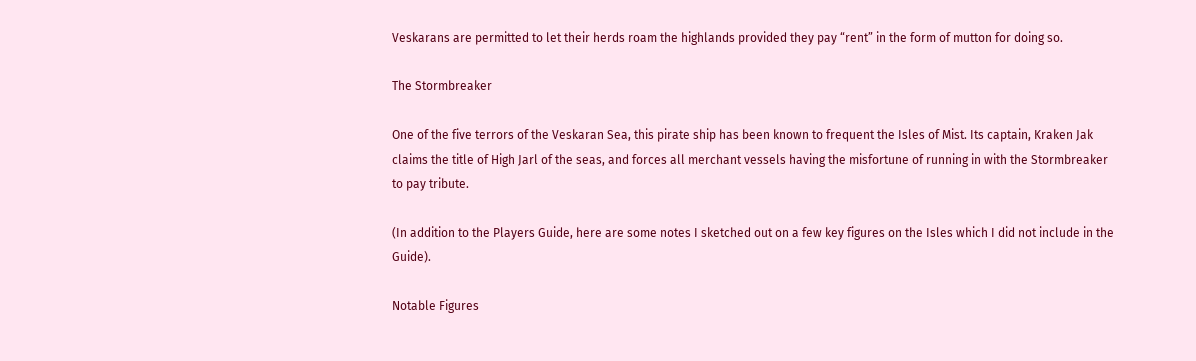Veskarans are permitted to let their herds roam the highlands provided they pay “rent” in the form of mutton for doing so.

The Stormbreaker

One of the five terrors of the Veskaran Sea, this pirate ship has been known to frequent the Isles of Mist. Its captain, Kraken Jak claims the title of High Jarl of the seas, and forces all merchant vessels having the misfortune of running in with the Stormbreaker to pay tribute.

(In addition to the Players Guide, here are some notes I sketched out on a few key figures on the Isles which I did not include in the Guide).

Notable Figures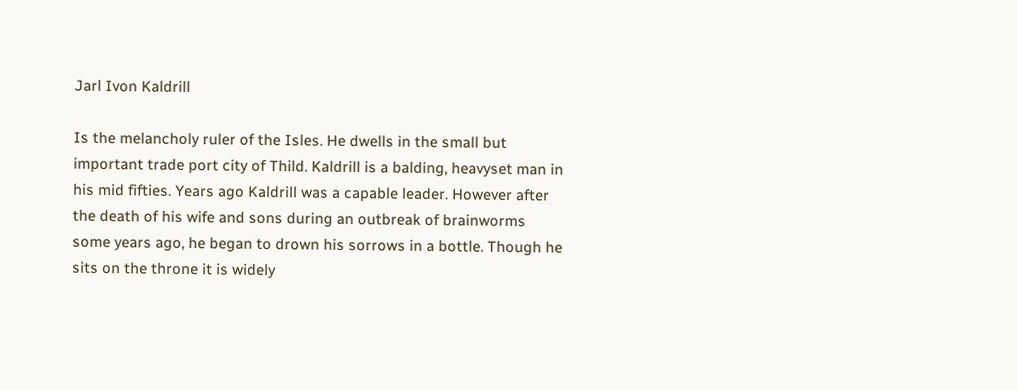Jarl Ivon Kaldrill

Is the melancholy ruler of the Isles. He dwells in the small but important trade port city of Thild. Kaldrill is a balding, heavyset man in his mid fifties. Years ago Kaldrill was a capable leader. However after the death of his wife and sons during an outbreak of brainworms some years ago, he began to drown his sorrows in a bottle. Though he sits on the throne it is widely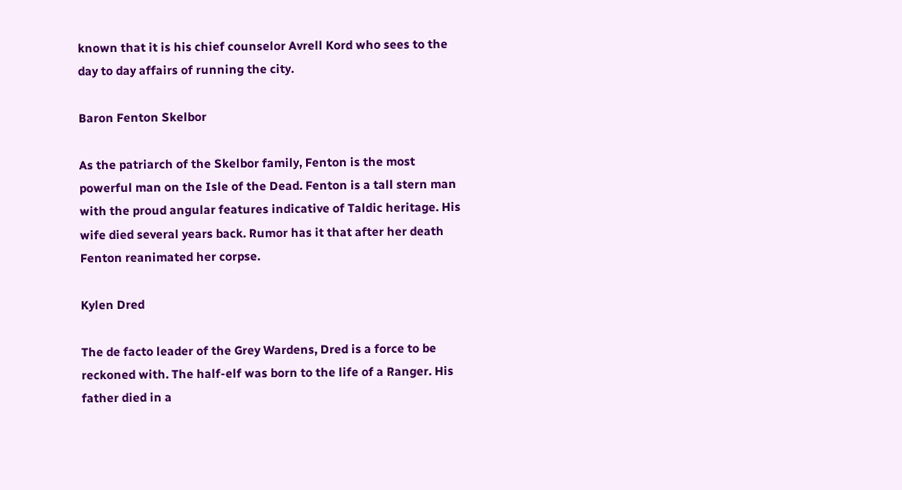known that it is his chief counselor Avrell Kord who sees to the day to day affairs of running the city.

Baron Fenton Skelbor

As the patriarch of the Skelbor family, Fenton is the most powerful man on the Isle of the Dead. Fenton is a tall stern man with the proud angular features indicative of Taldic heritage. His wife died several years back. Rumor has it that after her death Fenton reanimated her corpse.

Kylen Dred

The de facto leader of the Grey Wardens, Dred is a force to be reckoned with. The half-elf was born to the life of a Ranger. His father died in a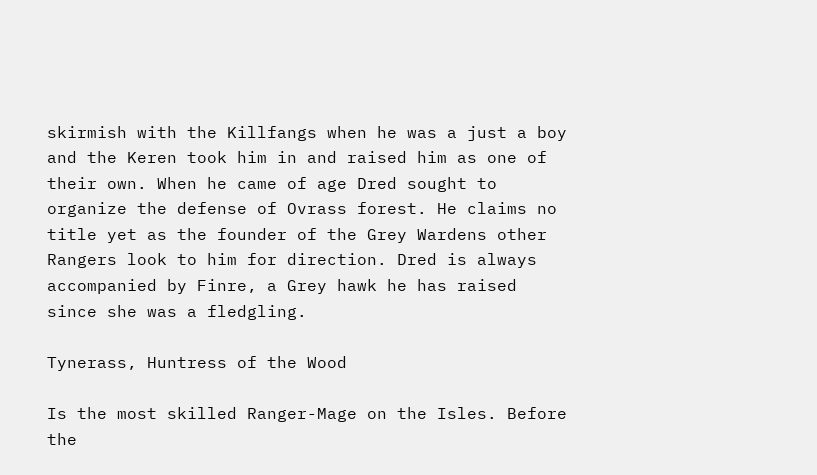skirmish with the Killfangs when he was a just a boy and the Keren took him in and raised him as one of their own. When he came of age Dred sought to organize the defense of Ovrass forest. He claims no title yet as the founder of the Grey Wardens other Rangers look to him for direction. Dred is always accompanied by Finre, a Grey hawk he has raised since she was a fledgling.

Tynerass, Huntress of the Wood

Is the most skilled Ranger-Mage on the Isles. Before the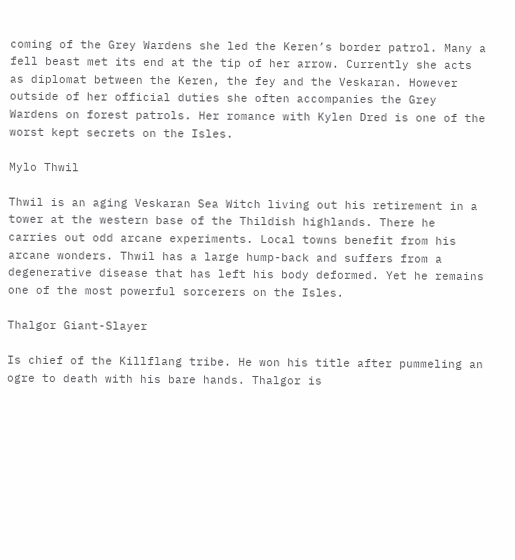coming of the Grey Wardens she led the Keren’s border patrol. Many a fell beast met its end at the tip of her arrow. Currently she acts as diplomat between the Keren, the fey and the Veskaran. However outside of her official duties she often accompanies the Grey Wardens on forest patrols. Her romance with Kylen Dred is one of the worst kept secrets on the Isles.

Mylo Thwil

Thwil is an aging Veskaran Sea Witch living out his retirement in a tower at the western base of the Thildish highlands. There he carries out odd arcane experiments. Local towns benefit from his arcane wonders. Thwil has a large hump-back and suffers from a degenerative disease that has left his body deformed. Yet he remains one of the most powerful sorcerers on the Isles.

Thalgor Giant-Slayer

Is chief of the Killflang tribe. He won his title after pummeling an ogre to death with his bare hands. Thalgor is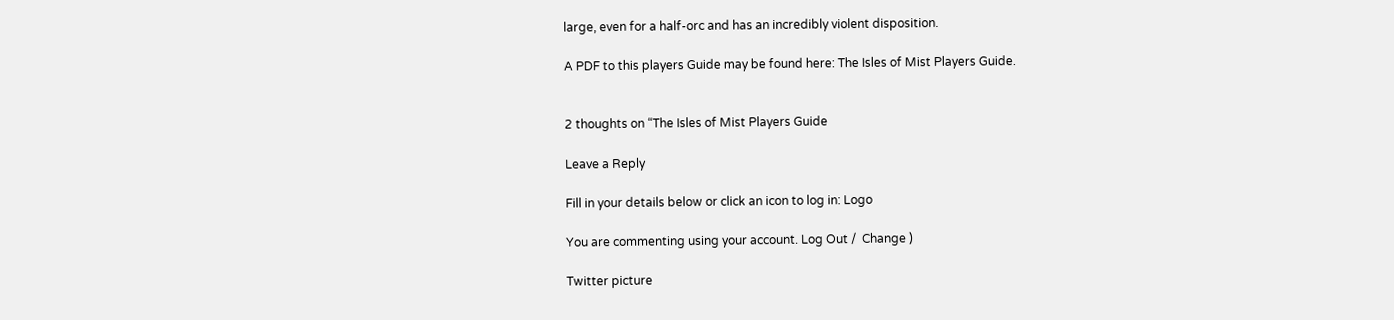large, even for a half-orc and has an incredibly violent disposition.

A PDF to this players Guide may be found here: The Isles of Mist Players Guide.


2 thoughts on “The Isles of Mist Players Guide

Leave a Reply

Fill in your details below or click an icon to log in: Logo

You are commenting using your account. Log Out /  Change )

Twitter picture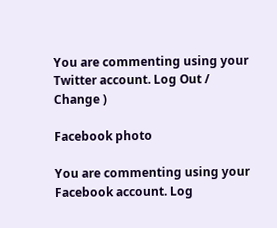You are commenting using your Twitter account. Log Out /  Change )

Facebook photo

You are commenting using your Facebook account. Log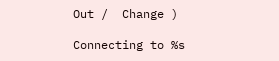Out /  Change )

Connecting to %s